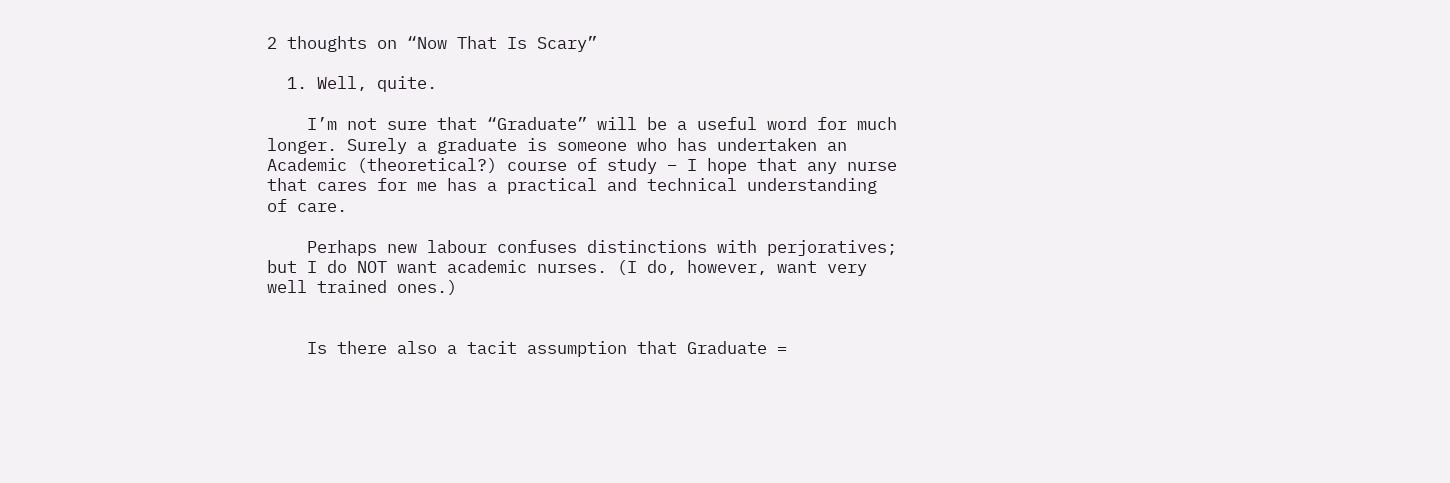2 thoughts on “Now That Is Scary”

  1. Well, quite.

    I’m not sure that “Graduate” will be a useful word for much longer. Surely a graduate is someone who has undertaken an Academic (theoretical?) course of study – I hope that any nurse that cares for me has a practical and technical understanding of care.

    Perhaps new labour confuses distinctions with perjoratives; but I do NOT want academic nurses. (I do, however, want very well trained ones.)


    Is there also a tacit assumption that Graduate =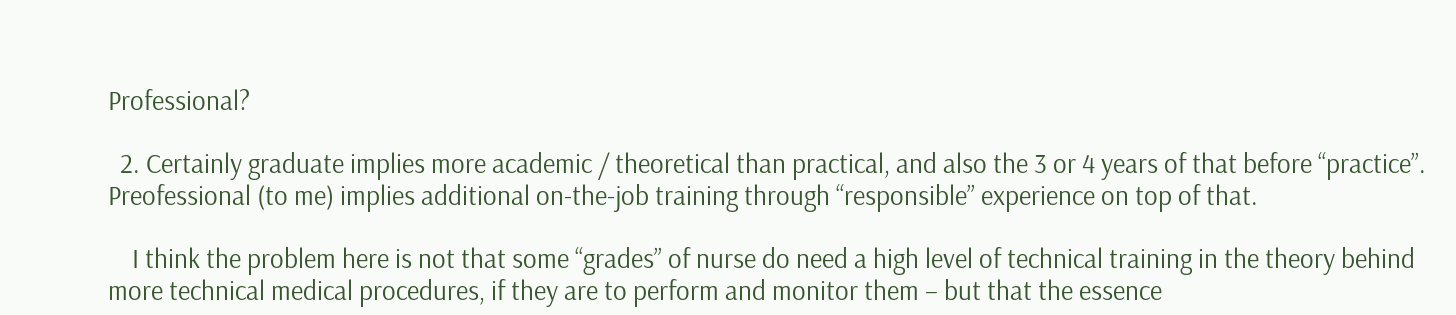Professional?

  2. Certainly graduate implies more academic / theoretical than practical, and also the 3 or 4 years of that before “practice”. Preofessional (to me) implies additional on-the-job training through “responsible” experience on top of that.

    I think the problem here is not that some “grades” of nurse do need a high level of technical training in the theory behind more technical medical procedures, if they are to perform and monitor them – but that the essence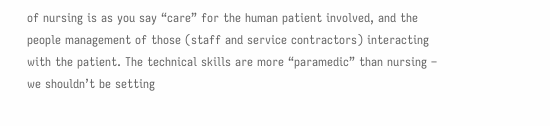of nursing is as you say “care” for the human patient involved, and the people management of those (staff and service contractors) interacting with the patient. The technical skills are more “paramedic” than nursing – we shouldn’t be setting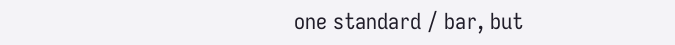one standard / bar, but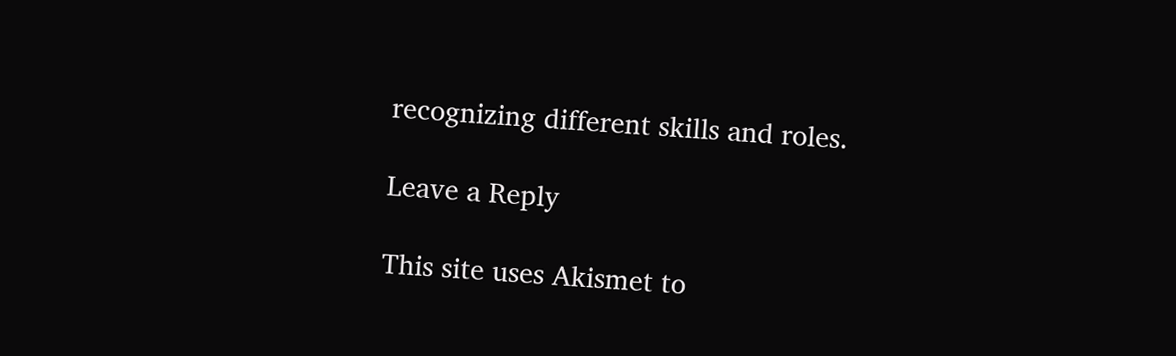recognizing different skills and roles.

Leave a Reply

This site uses Akismet to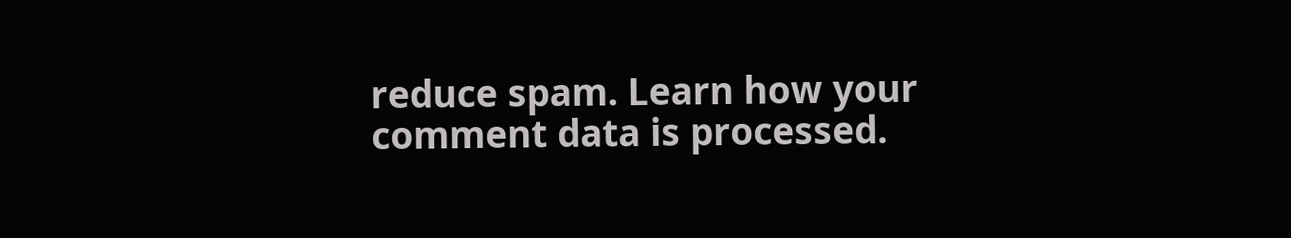reduce spam. Learn how your comment data is processed.